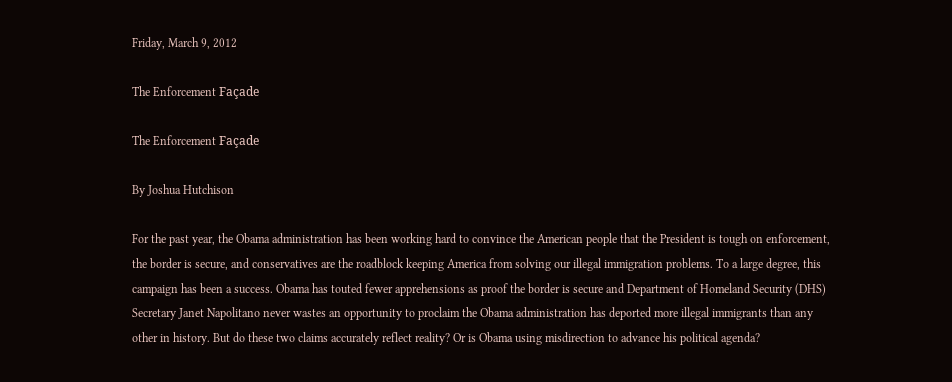Friday, March 9, 2012

The Enforcement Façade

The Enforcement Façade

By Joshua Hutchison

For the past year, the Obama administration has been working hard to convince the American people that the President is tough on enforcement, the border is secure, and conservatives are the roadblock keeping America from solving our illegal immigration problems. To a large degree, this campaign has been a success. Obama has touted fewer apprehensions as proof the border is secure and Department of Homeland Security (DHS) Secretary Janet Napolitano never wastes an opportunity to proclaim the Obama administration has deported more illegal immigrants than any other in history. But do these two claims accurately reflect reality? Or is Obama using misdirection to advance his political agenda?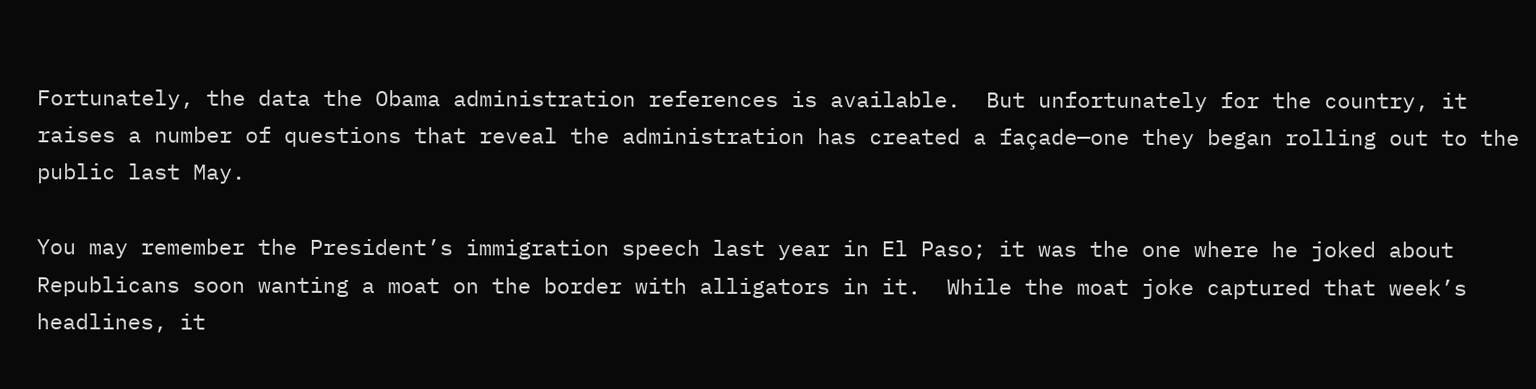Fortunately, the data the Obama administration references is available.  But unfortunately for the country, it raises a number of questions that reveal the administration has created a façade—one they began rolling out to the public last May.

You may remember the President’s immigration speech last year in El Paso; it was the one where he joked about Republicans soon wanting a moat on the border with alligators in it.  While the moat joke captured that week’s headlines, it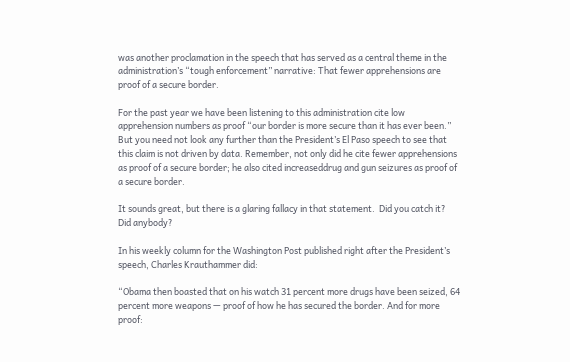was another proclamation in the speech that has served as a central theme in the administration’s “tough enforcement” narrative: That fewer apprehensions are proof of a secure border.

For the past year we have been listening to this administration cite low apprehension numbers as proof “our border is more secure than it has ever been.” But you need not look any further than the President’s El Paso speech to see that this claim is not driven by data. Remember, not only did he cite fewer apprehensions as proof of a secure border; he also cited increaseddrug and gun seizures as proof of a secure border.

It sounds great, but there is a glaring fallacy in that statement.  Did you catch it?  Did anybody?

In his weekly column for the Washington Post published right after the President’s speech, Charles Krauthammer did:

“Obama then boasted that on his watch 31 percent more drugs have been seized, 64 percent more weapons — proof of how he has secured the border. And for more proof: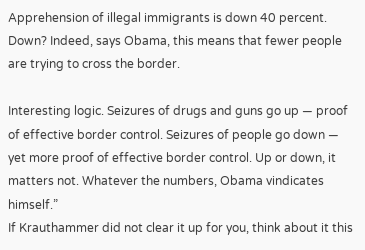Apprehension of illegal immigrants is down 40 percent. Down? Indeed, says Obama, this means that fewer people are trying to cross the border.

Interesting logic. Seizures of drugs and guns go up — proof of effective border control. Seizures of people go down — yet more proof of effective border control. Up or down, it matters not. Whatever the numbers, Obama vindicates himself.”
If Krauthammer did not clear it up for you, think about it this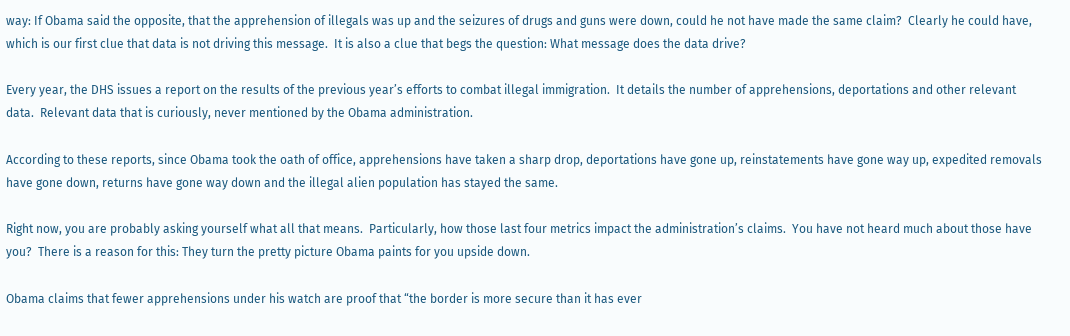way: If Obama said the opposite, that the apprehension of illegals was up and the seizures of drugs and guns were down, could he not have made the same claim?  Clearly he could have, which is our first clue that data is not driving this message.  It is also a clue that begs the question: What message does the data drive?

Every year, the DHS issues a report on the results of the previous year’s efforts to combat illegal immigration.  It details the number of apprehensions, deportations and other relevant data.  Relevant data that is curiously, never mentioned by the Obama administration.

According to these reports, since Obama took the oath of office, apprehensions have taken a sharp drop, deportations have gone up, reinstatements have gone way up, expedited removals have gone down, returns have gone way down and the illegal alien population has stayed the same.

Right now, you are probably asking yourself what all that means.  Particularly, how those last four metrics impact the administration’s claims.  You have not heard much about those have you?  There is a reason for this: They turn the pretty picture Obama paints for you upside down.

Obama claims that fewer apprehensions under his watch are proof that “the border is more secure than it has ever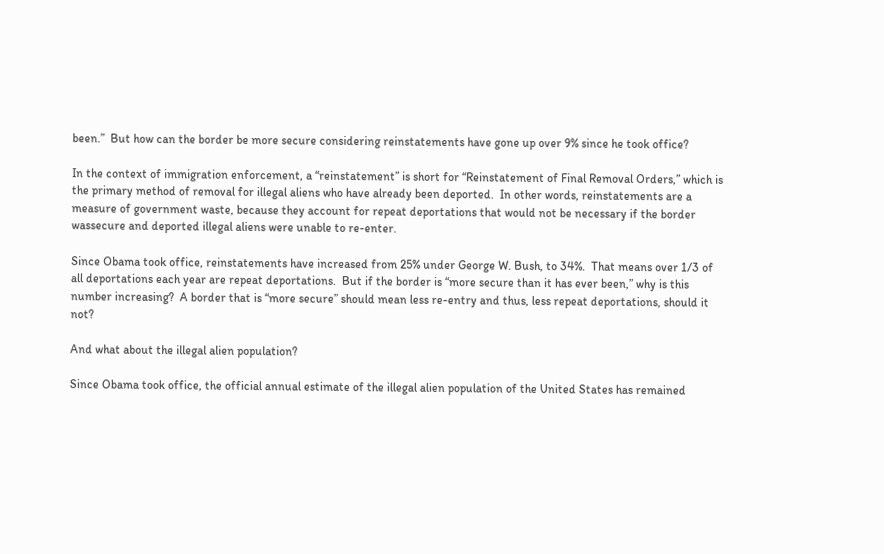been.”  But how can the border be more secure considering reinstatements have gone up over 9% since he took office?

In the context of immigration enforcement, a “reinstatement” is short for “Reinstatement of Final Removal Orders,” which is the primary method of removal for illegal aliens who have already been deported.  In other words, reinstatements are a measure of government waste, because they account for repeat deportations that would not be necessary if the border wassecure and deported illegal aliens were unable to re-enter.

Since Obama took office, reinstatements have increased from 25% under George W. Bush, to 34%.  That means over 1/3 of all deportations each year are repeat deportations.  But if the border is “more secure than it has ever been,” why is this number increasing?  A border that is “more secure” should mean less re-entry and thus, less repeat deportations, should it not?

And what about the illegal alien population?

Since Obama took office, the official annual estimate of the illegal alien population of the United States has remained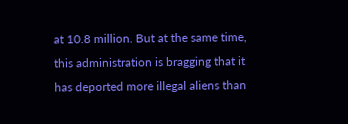at 10.8 million. But at the same time, this administration is bragging that it has deported more illegal aliens than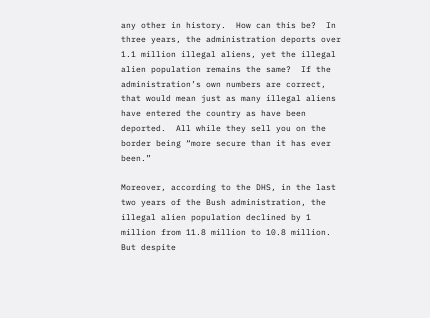any other in history.  How can this be?  In three years, the administration deports over 1.1 million illegal aliens, yet the illegal alien population remains the same?  If the administration’s own numbers are correct, that would mean just as many illegal aliens have entered the country as have been deported.  All while they sell you on the border being “more secure than it has ever been.”

Moreover, according to the DHS, in the last two years of the Bush administration, the illegal alien population declined by 1 million from 11.8 million to 10.8 million.  But despite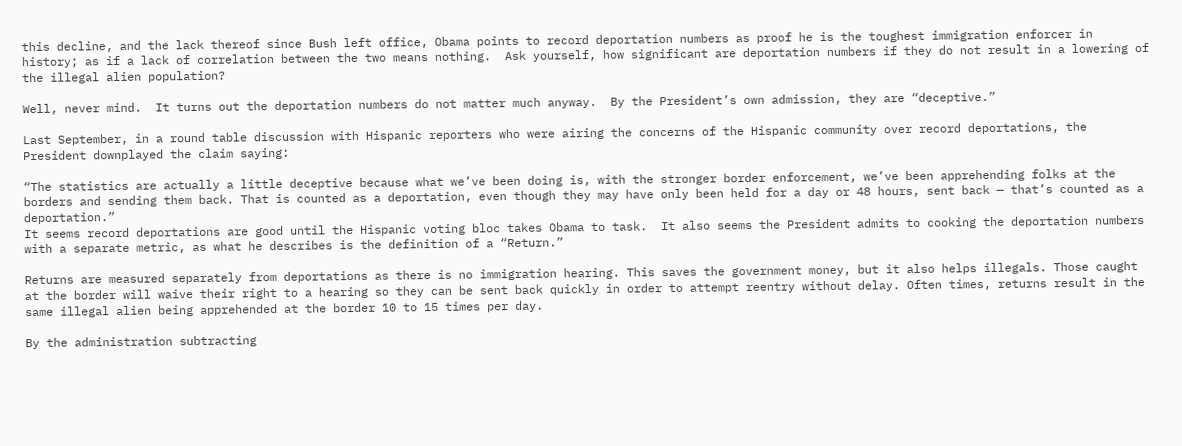this decline, and the lack thereof since Bush left office, Obama points to record deportation numbers as proof he is the toughest immigration enforcer in history; as if a lack of correlation between the two means nothing.  Ask yourself, how significant are deportation numbers if they do not result in a lowering of the illegal alien population?

Well, never mind.  It turns out the deportation numbers do not matter much anyway.  By the President’s own admission, they are “deceptive.”

Last September, in a round table discussion with Hispanic reporters who were airing the concerns of the Hispanic community over record deportations, the President downplayed the claim saying:

“The statistics are actually a little deceptive because what we’ve been doing is, with the stronger border enforcement, we’ve been apprehending folks at the borders and sending them back. That is counted as a deportation, even though they may have only been held for a day or 48 hours, sent back — that’s counted as a deportation.”
It seems record deportations are good until the Hispanic voting bloc takes Obama to task.  It also seems the President admits to cooking the deportation numbers with a separate metric, as what he describes is the definition of a “Return.”

Returns are measured separately from deportations as there is no immigration hearing. This saves the government money, but it also helps illegals. Those caught at the border will waive their right to a hearing so they can be sent back quickly in order to attempt reentry without delay. Often times, returns result in the same illegal alien being apprehended at the border 10 to 15 times per day.

By the administration subtracting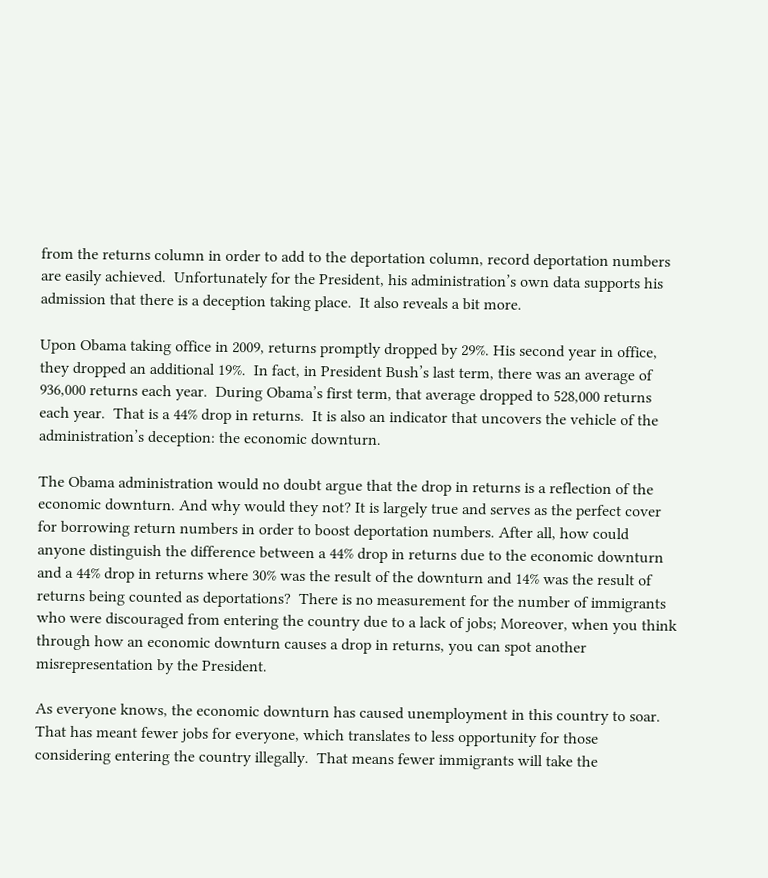from the returns column in order to add to the deportation column, record deportation numbers are easily achieved.  Unfortunately for the President, his administration’s own data supports his admission that there is a deception taking place.  It also reveals a bit more.

Upon Obama taking office in 2009, returns promptly dropped by 29%. His second year in office, they dropped an additional 19%.  In fact, in President Bush’s last term, there was an average of 936,000 returns each year.  During Obama’s first term, that average dropped to 528,000 returns each year.  That is a 44% drop in returns.  It is also an indicator that uncovers the vehicle of the administration’s deception: the economic downturn.

The Obama administration would no doubt argue that the drop in returns is a reflection of the economic downturn. And why would they not? It is largely true and serves as the perfect cover for borrowing return numbers in order to boost deportation numbers. After all, how could anyone distinguish the difference between a 44% drop in returns due to the economic downturn and a 44% drop in returns where 30% was the result of the downturn and 14% was the result of returns being counted as deportations?  There is no measurement for the number of immigrants who were discouraged from entering the country due to a lack of jobs; Moreover, when you think through how an economic downturn causes a drop in returns, you can spot another misrepresentation by the President.

As everyone knows, the economic downturn has caused unemployment in this country to soar.  That has meant fewer jobs for everyone, which translates to less opportunity for those considering entering the country illegally.  That means fewer immigrants will take the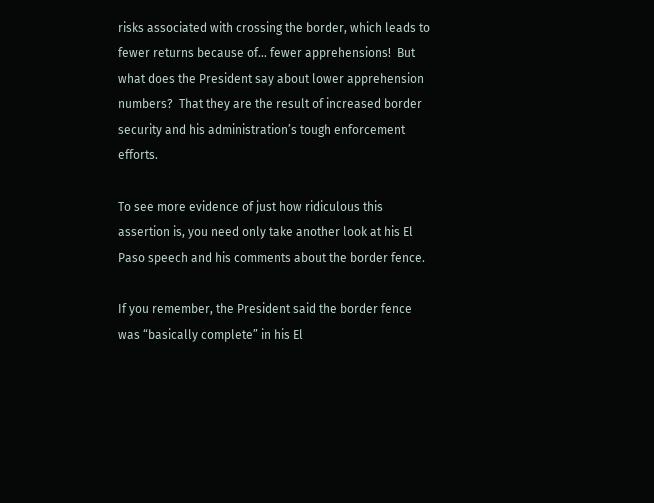risks associated with crossing the border, which leads to fewer returns because of… fewer apprehensions!  But what does the President say about lower apprehension numbers?  That they are the result of increased border security and his administration’s tough enforcement efforts.

To see more evidence of just how ridiculous this assertion is, you need only take another look at his El Paso speech and his comments about the border fence.

If you remember, the President said the border fence was “basically complete” in his El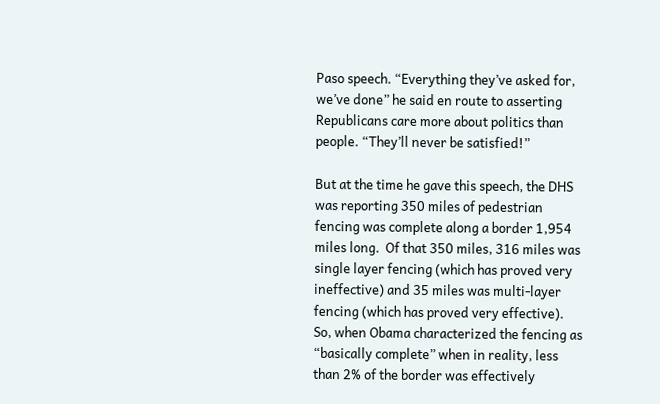Paso speech. “Everything they’ve asked for, we’ve done” he said en route to asserting Republicans care more about politics than people. “They’ll never be satisfied!”

But at the time he gave this speech, the DHS was reporting 350 miles of pedestrian fencing was complete along a border 1,954 miles long.  Of that 350 miles, 316 miles was single layer fencing (which has proved very ineffective) and 35 miles was multi-layer fencing (which has proved very effective).  So, when Obama characterized the fencing as “basically complete” when in reality, less than 2% of the border was effectively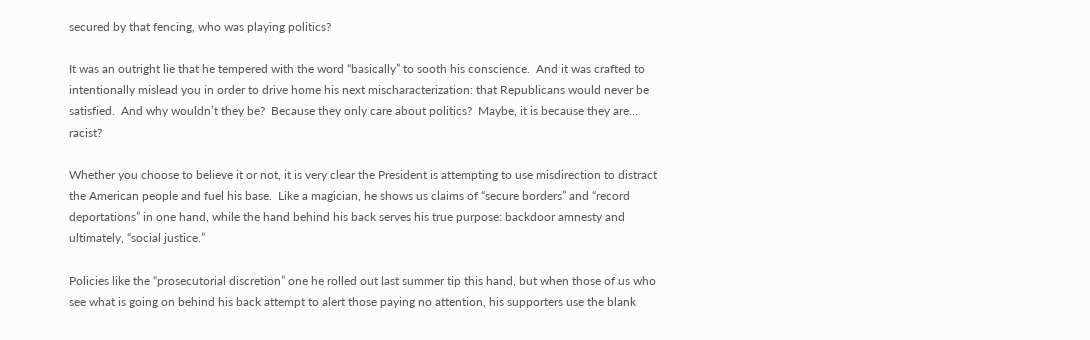secured by that fencing, who was playing politics?

It was an outright lie that he tempered with the word “basically” to sooth his conscience.  And it was crafted to intentionally mislead you in order to drive home his next mischaracterization: that Republicans would never be satisfied.  And why wouldn’t they be?  Because they only care about politics?  Maybe, it is because they are… racist?

Whether you choose to believe it or not, it is very clear the President is attempting to use misdirection to distract the American people and fuel his base.  Like a magician, he shows us claims of “secure borders” and “record deportations” in one hand, while the hand behind his back serves his true purpose: backdoor amnesty and ultimately, “social justice.”

Policies like the “prosecutorial discretion” one he rolled out last summer tip this hand, but when those of us who see what is going on behind his back attempt to alert those paying no attention, his supporters use the blank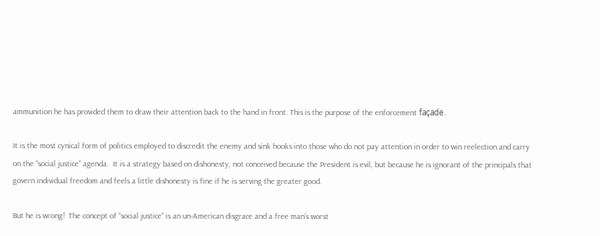ammunition he has provided them to draw their attention back to the hand in front. This is the purpose of the enforcement façade.

It is the most cynical form of politics employed to discredit the enemy and sink hooks into those who do not pay attention in order to win reelection and carry on the “social justice” agenda.  It is a strategy based on dishonesty, not conceived because the President is evil, but because he is ignorant of the principals that govern individual freedom and feels a little dishonesty is fine if he is serving the greater good.

But he is wrong!  The concept of “social justice” is an un-American disgrace and a free man’s worst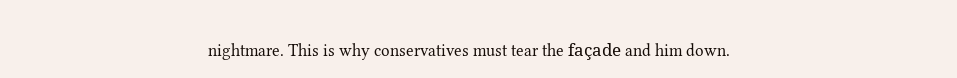nightmare. This is why conservatives must tear the façade and him down.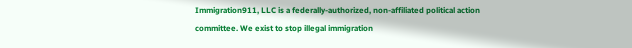Immigration911, LLC is a federally-authorized, non-affiliated political action committee. We exist to stop illegal immigration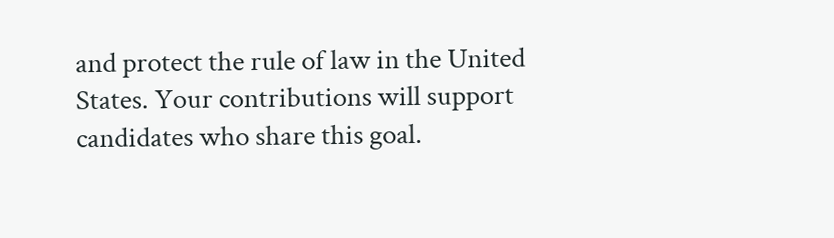and protect the rule of law in the United States. Your contributions will support candidates who share this goal.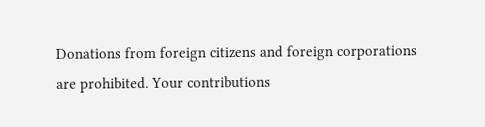Donations from foreign citizens and foreign corporations are prohibited. Your contributions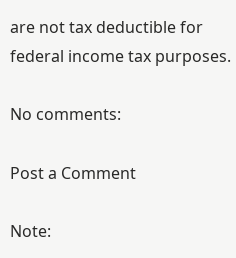are not tax deductible for federal income tax purposes.

No comments:

Post a Comment

Note: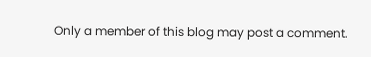Only a member of this blog may post a comment.